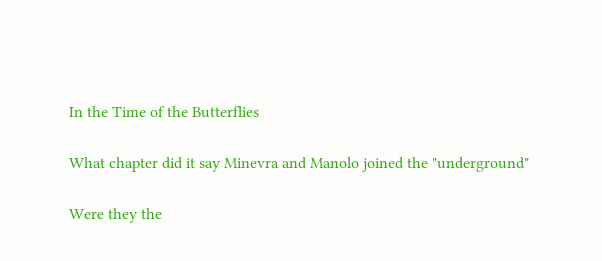In the Time of the Butterflies

What chapter did it say Minevra and Manolo joined the "underground"

Were they the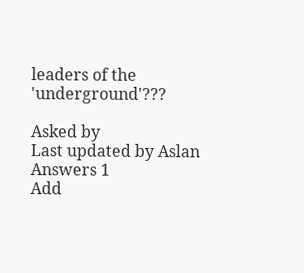leaders of the 'underground'???

Asked by
Last updated by Aslan
Answers 1
Add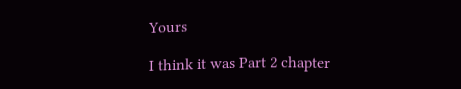Yours

I think it was Part 2 chapter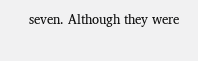seven. Although they were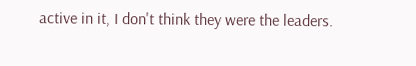active in it, I don't think they were the leaders.